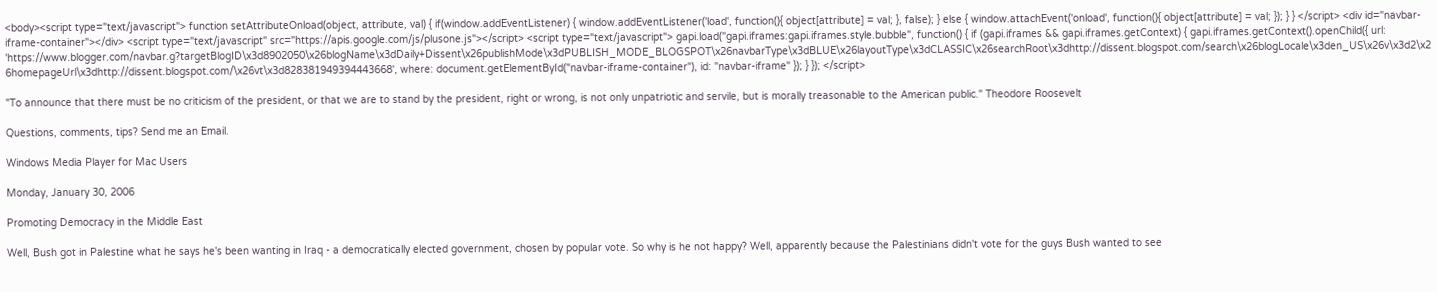<body><script type="text/javascript"> function setAttributeOnload(object, attribute, val) { if(window.addEventListener) { window.addEventListener('load', function(){ object[attribute] = val; }, false); } else { window.attachEvent('onload', function(){ object[attribute] = val; }); } } </script> <div id="navbar-iframe-container"></div> <script type="text/javascript" src="https://apis.google.com/js/plusone.js"></script> <script type="text/javascript"> gapi.load("gapi.iframes:gapi.iframes.style.bubble", function() { if (gapi.iframes && gapi.iframes.getContext) { gapi.iframes.getContext().openChild({ url: 'https://www.blogger.com/navbar.g?targetBlogID\x3d8902050\x26blogName\x3dDaily+Dissent\x26publishMode\x3dPUBLISH_MODE_BLOGSPOT\x26navbarType\x3dBLUE\x26layoutType\x3dCLASSIC\x26searchRoot\x3dhttp://dissent.blogspot.com/search\x26blogLocale\x3den_US\x26v\x3d2\x26homepageUrl\x3dhttp://dissent.blogspot.com/\x26vt\x3d828381949394443668', where: document.getElementById("navbar-iframe-container"), id: "navbar-iframe" }); } }); </script>

"To announce that there must be no criticism of the president, or that we are to stand by the president, right or wrong, is not only unpatriotic and servile, but is morally treasonable to the American public." Theodore Roosevelt

Questions, comments, tips? Send me an Email.

Windows Media Player for Mac Users

Monday, January 30, 2006

Promoting Democracy in the Middle East

Well, Bush got in Palestine what he says he's been wanting in Iraq - a democratically elected government, chosen by popular vote. So why is he not happy? Well, apparently because the Palestinians didn't vote for the guys Bush wanted to see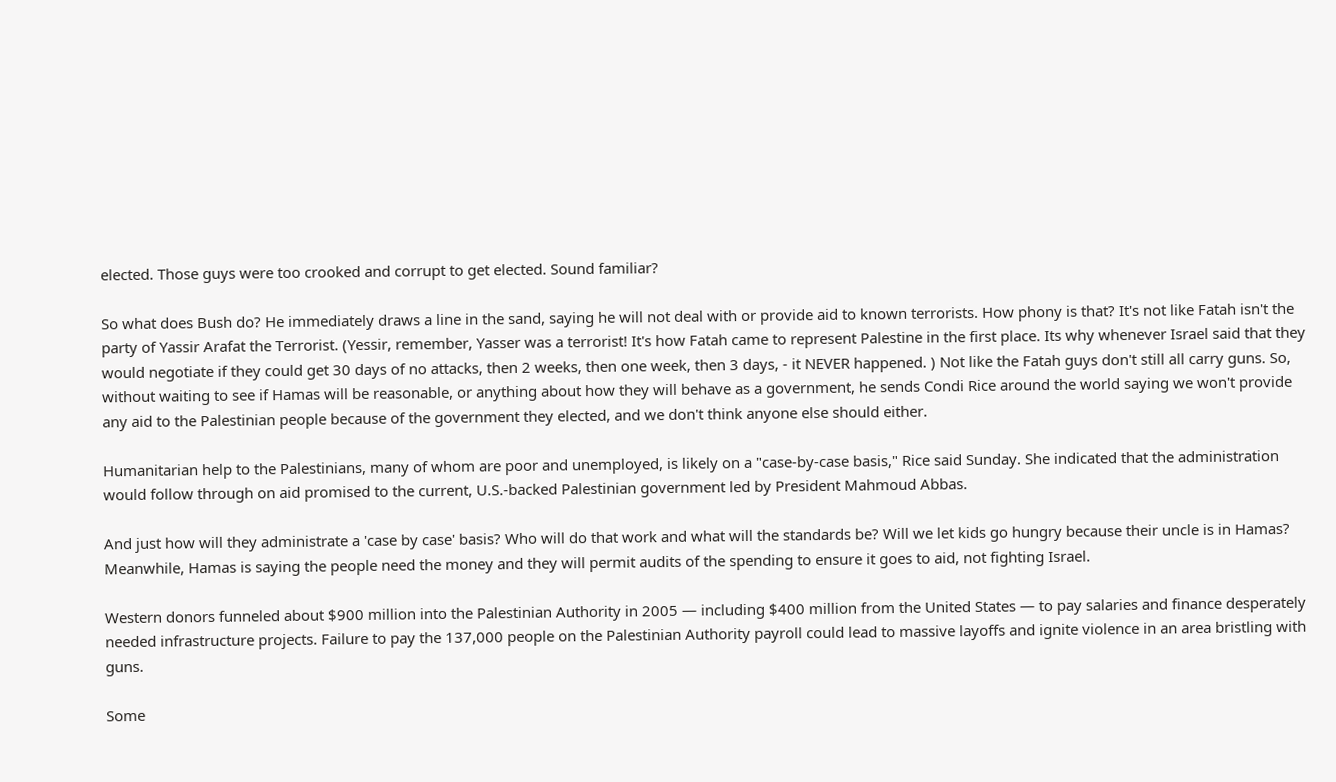elected. Those guys were too crooked and corrupt to get elected. Sound familiar?

So what does Bush do? He immediately draws a line in the sand, saying he will not deal with or provide aid to known terrorists. How phony is that? It's not like Fatah isn't the party of Yassir Arafat the Terrorist. (Yessir, remember, Yasser was a terrorist! It's how Fatah came to represent Palestine in the first place. Its why whenever Israel said that they would negotiate if they could get 30 days of no attacks, then 2 weeks, then one week, then 3 days, - it NEVER happened. ) Not like the Fatah guys don't still all carry guns. So, without waiting to see if Hamas will be reasonable, or anything about how they will behave as a government, he sends Condi Rice around the world saying we won't provide any aid to the Palestinian people because of the government they elected, and we don't think anyone else should either.

Humanitarian help to the Palestinians, many of whom are poor and unemployed, is likely on a "case-by-case basis," Rice said Sunday. She indicated that the administration would follow through on aid promised to the current, U.S.-backed Palestinian government led by President Mahmoud Abbas.

And just how will they administrate a 'case by case' basis? Who will do that work and what will the standards be? Will we let kids go hungry because their uncle is in Hamas? Meanwhile, Hamas is saying the people need the money and they will permit audits of the spending to ensure it goes to aid, not fighting Israel.

Western donors funneled about $900 million into the Palestinian Authority in 2005 — including $400 million from the United States — to pay salaries and finance desperately needed infrastructure projects. Failure to pay the 137,000 people on the Palestinian Authority payroll could lead to massive layoffs and ignite violence in an area bristling with guns.

Some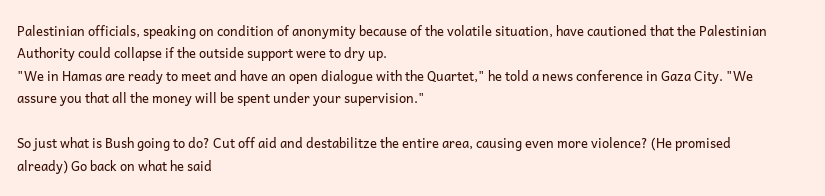Palestinian officials, speaking on condition of anonymity because of the volatile situation, have cautioned that the Palestinian Authority could collapse if the outside support were to dry up.
"We in Hamas are ready to meet and have an open dialogue with the Quartet," he told a news conference in Gaza City. "We assure you that all the money will be spent under your supervision."

So just what is Bush going to do? Cut off aid and destabilitze the entire area, causing even more violence? (He promised already) Go back on what he said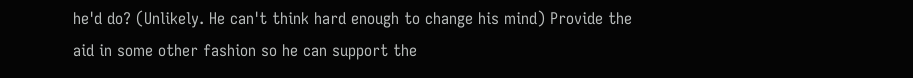he'd do? (Unlikely. He can't think hard enough to change his mind) Provide the aid in some other fashion so he can support the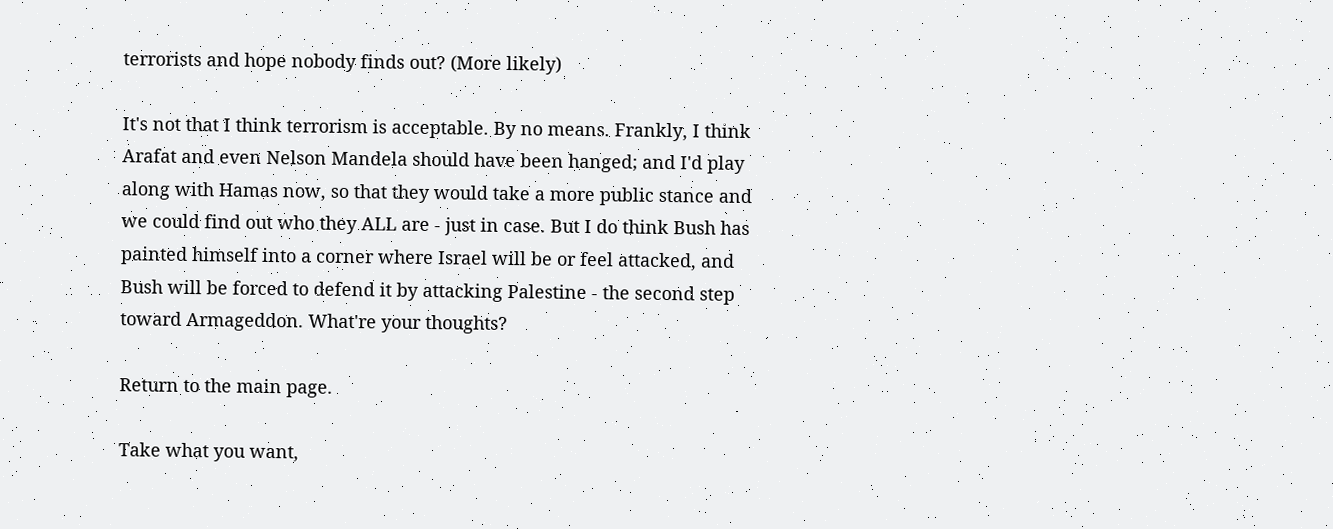terrorists and hope nobody finds out? (More likely)

It's not that I think terrorism is acceptable. By no means. Frankly, I think Arafat and even Nelson Mandela should have been hanged; and I'd play along with Hamas now, so that they would take a more public stance and we could find out who they ALL are - just in case. But I do think Bush has painted himself into a corner where Israel will be or feel attacked, and Bush will be forced to defend it by attacking Palestine - the second step toward Armageddon. What're your thoughts?

Return to the main page.

Take what you want,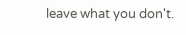leave what you don't.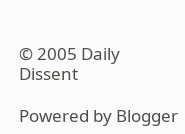© 2005 Daily Dissent

Powered by Blogger